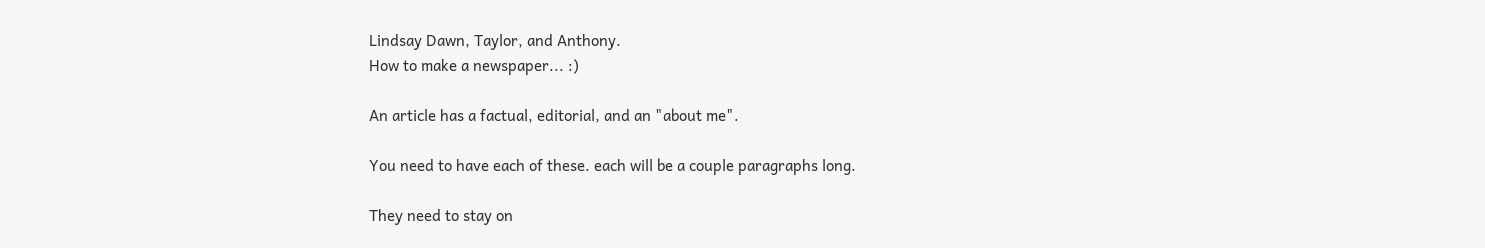Lindsay Dawn, Taylor, and Anthony.
How to make a newspaper... :)

An article has a factual, editorial, and an "about me".

You need to have each of these. each will be a couple paragraphs long.

They need to stay on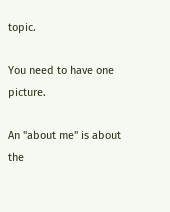topic.

You need to have one picture.

An "about me" is about the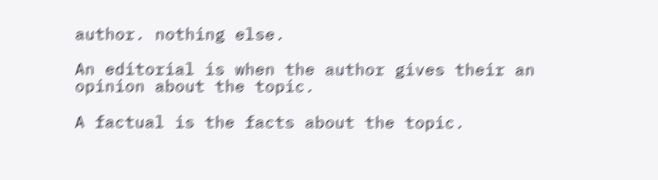author. nothing else.

An editorial is when the author gives their an opinion about the topic.

A factual is the facts about the topic.